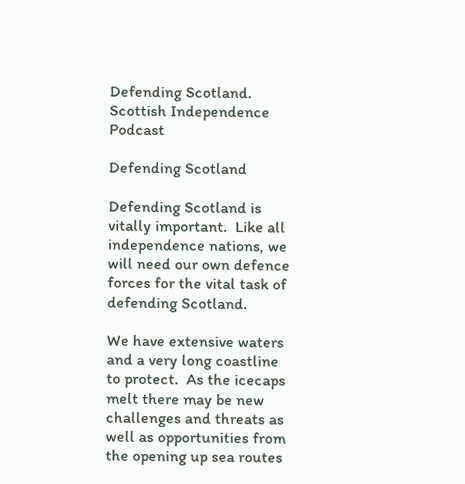Defending Scotland. Scottish Independence Podcast

Defending Scotland

Defending Scotland is vitally important.  Like all independence nations, we will need our own defence forces for the vital task of defending Scotland.

We have extensive waters and a very long coastline to protect.  As the icecaps melt there may be new challenges and threats as well as opportunities from the opening up sea routes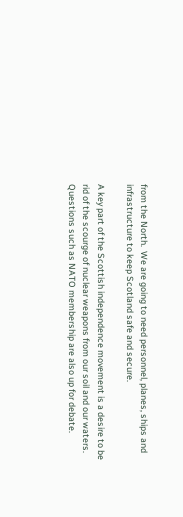from the North.  We are going to need personnel, planes, ships and infrastructure to keep Scotland safe and secure.

A key part of the Scottish independence movement is a desire to be rid of the scourge of nuclear weapons from our soil and our waters. Questions such as NATO membership are also up for debate.